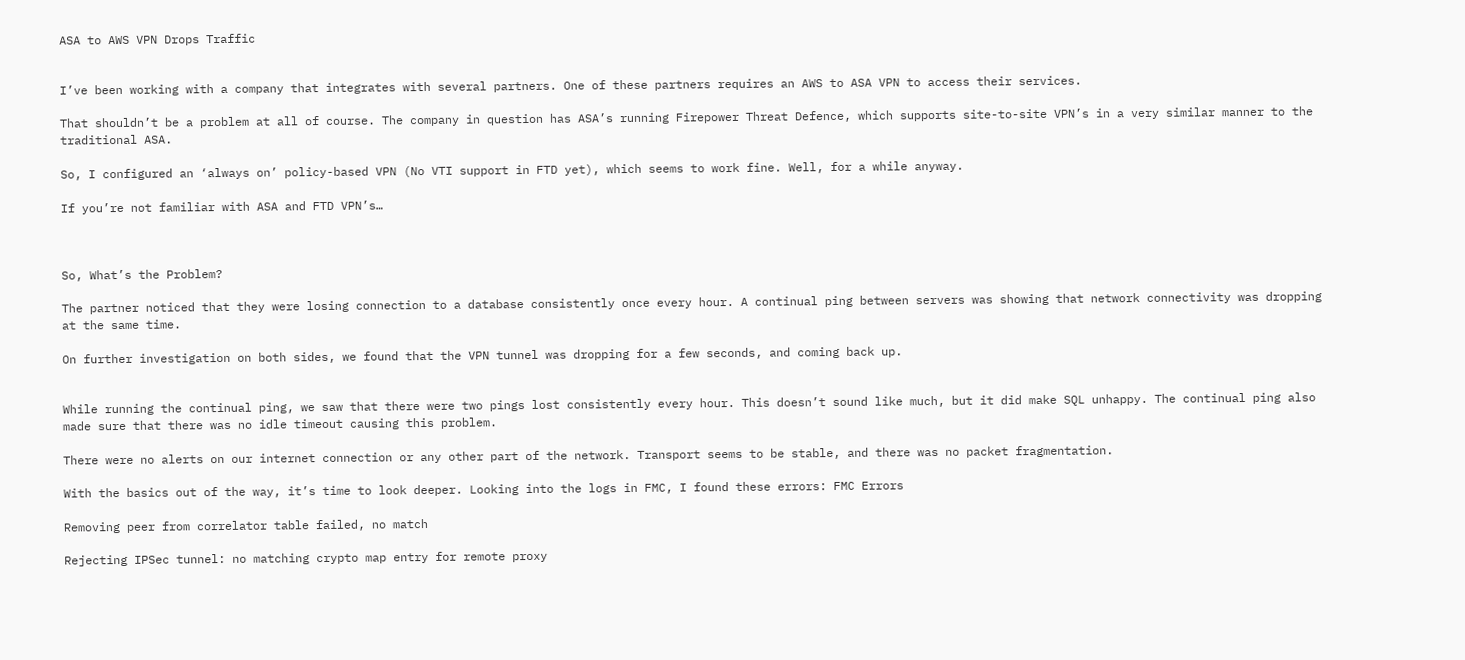ASA to AWS VPN Drops Traffic


I’ve been working with a company that integrates with several partners. One of these partners requires an AWS to ASA VPN to access their services.

That shouldn’t be a problem at all of course. The company in question has ASA’s running Firepower Threat Defence, which supports site-to-site VPN’s in a very similar manner to the traditional ASA.

So, I configured an ‘always on’ policy-based VPN (No VTI support in FTD yet), which seems to work fine. Well, for a while anyway.

If you’re not familiar with ASA and FTD VPN’s…



So, What’s the Problem?

The partner noticed that they were losing connection to a database consistently once every hour. A continual ping between servers was showing that network connectivity was dropping at the same time.

On further investigation on both sides, we found that the VPN tunnel was dropping for a few seconds, and coming back up.


While running the continual ping, we saw that there were two pings lost consistently every hour. This doesn’t sound like much, but it did make SQL unhappy. The continual ping also made sure that there was no idle timeout causing this problem.

There were no alerts on our internet connection or any other part of the network. Transport seems to be stable, and there was no packet fragmentation.

With the basics out of the way, it’s time to look deeper. Looking into the logs in FMC, I found these errors: FMC Errors

Removing peer from correlator table failed, no match

Rejecting IPSec tunnel: no matching crypto map entry for remote proxy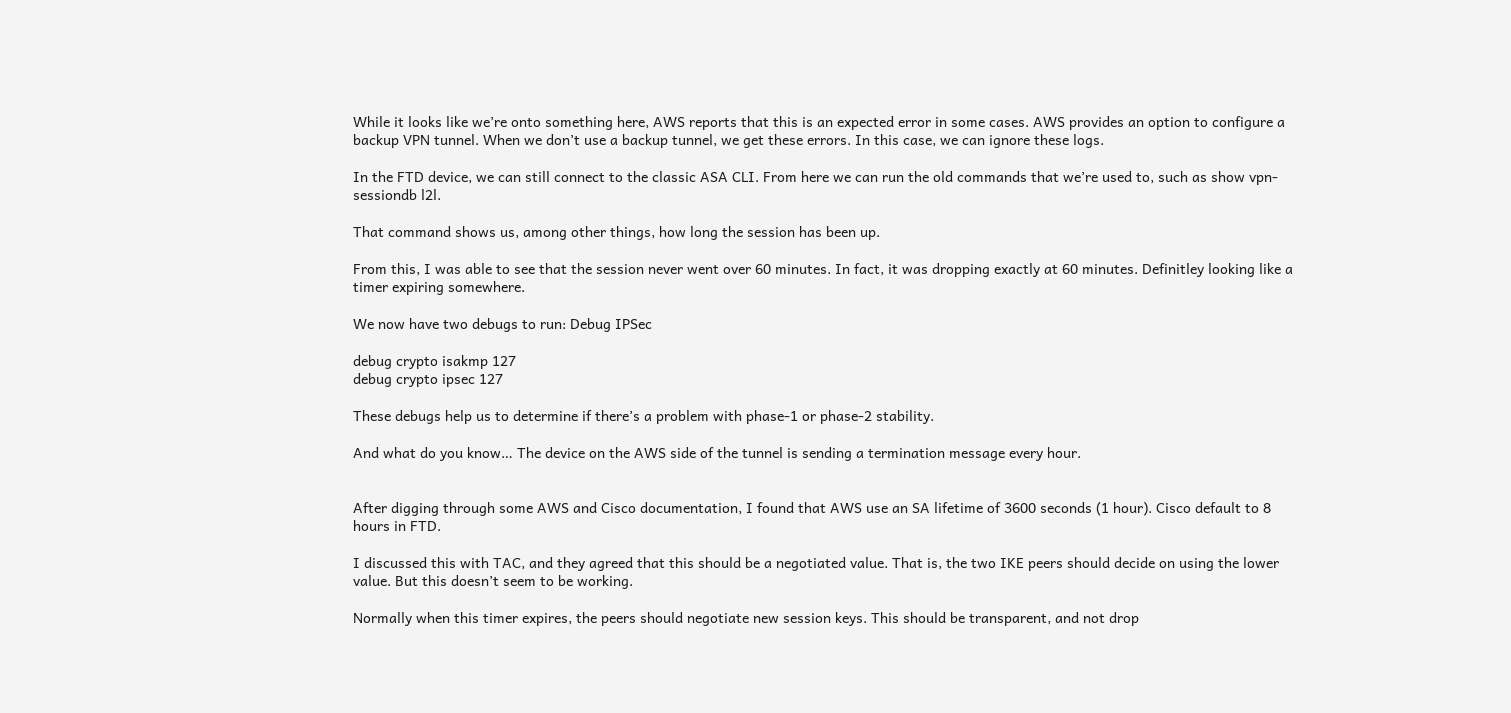While it looks like we’re onto something here, AWS reports that this is an expected error in some cases. AWS provides an option to configure a backup VPN tunnel. When we don’t use a backup tunnel, we get these errors. In this case, we can ignore these logs.

In the FTD device, we can still connect to the classic ASA CLI. From here we can run the old commands that we’re used to, such as show vpn-sessiondb l2l.

That command shows us, among other things, how long the session has been up.

From this, I was able to see that the session never went over 60 minutes. In fact, it was dropping exactly at 60 minutes. Definitley looking like a timer expiring somewhere.

We now have two debugs to run: Debug IPSec

debug crypto isakmp 127
debug crypto ipsec 127

These debugs help us to determine if there’s a problem with phase-1 or phase-2 stability.

And what do you know… The device on the AWS side of the tunnel is sending a termination message every hour.


After digging through some AWS and Cisco documentation, I found that AWS use an SA lifetime of 3600 seconds (1 hour). Cisco default to 8 hours in FTD.

I discussed this with TAC, and they agreed that this should be a negotiated value. That is, the two IKE peers should decide on using the lower value. But this doesn’t seem to be working.

Normally when this timer expires, the peers should negotiate new session keys. This should be transparent, and not drop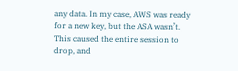any data. In my case, AWS was ready for a new key, but the ASA wasn’t. This caused the entire session to drop, and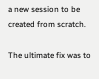a new session to be created from scratch.

The ultimate fix was to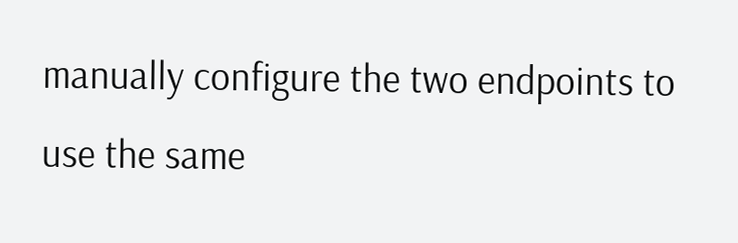manually configure the two endpoints to use the same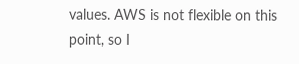values. AWS is not flexible on this point, so I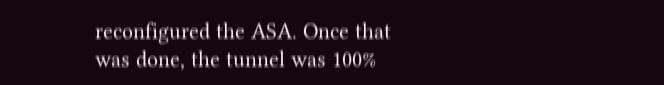reconfigured the ASA. Once that was done, the tunnel was 100%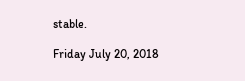stable.

Friday July 20, 2018